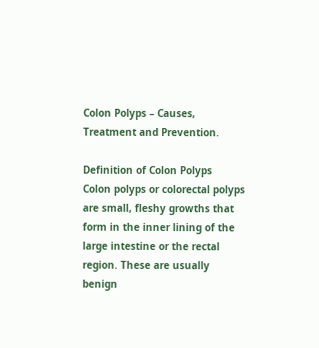Colon Polyps – Causes, Treatment and Prevention.

Definition of Colon Polyps  Colon polyps or colorectal polyps are small, fleshy growths that form in the inner lining of the large intestine or the rectal region. These are usually benign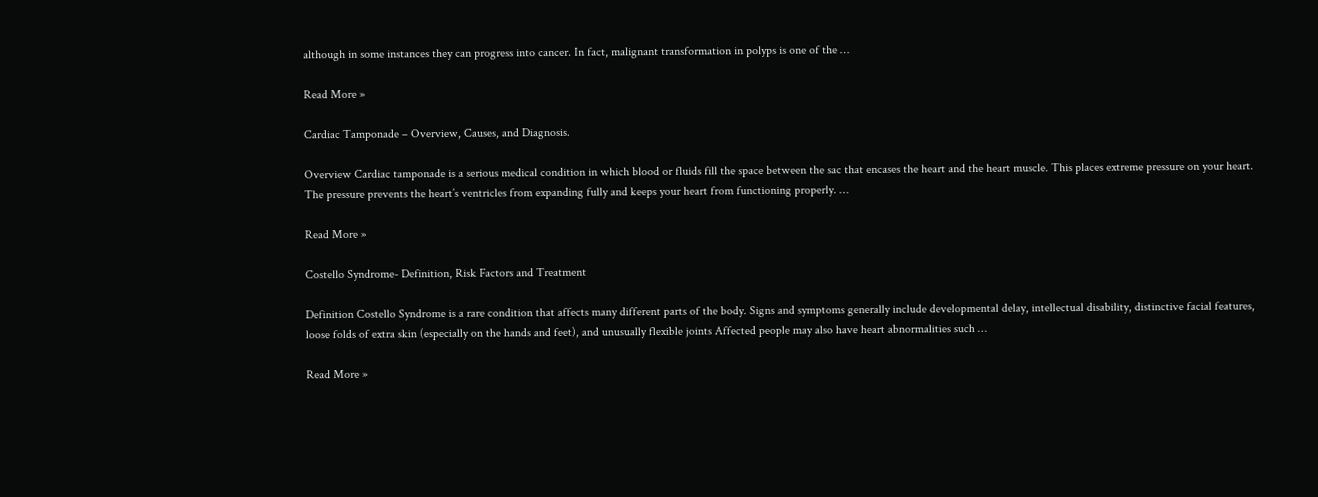although in some instances they can progress into cancer. In fact, malignant transformation in polyps is one of the …

Read More »

Cardiac Tamponade – Overview, Causes, and Diagnosis.

Overview Cardiac tamponade is a serious medical condition in which blood or fluids fill the space between the sac that encases the heart and the heart muscle. This places extreme pressure on your heart. The pressure prevents the heart’s ventricles from expanding fully and keeps your heart from functioning properly. …

Read More »

Costello Syndrome- Definition, Risk Factors and Treatment

Definition Costello Syndrome is a rare condition that affects many different parts of the body. Signs and symptoms generally include developmental delay, intellectual disability, distinctive facial features, loose folds of extra skin (especially on the hands and feet), and unusually flexible joints Affected people may also have heart abnormalities such …

Read More »